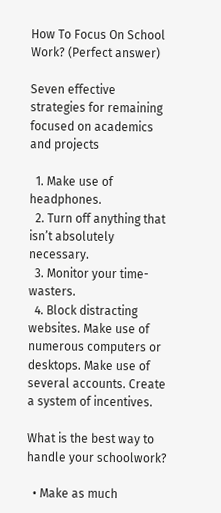How To Focus On School Work? (Perfect answer)

Seven effective strategies for remaining focused on academics and projects

  1. Make use of headphones.
  2. Turn off anything that isn’t absolutely necessary.
  3. Monitor your time-wasters.
  4. Block distracting websites. Make use of numerous computers or desktops. Make use of several accounts. Create a system of incentives.

What is the best way to handle your schoolwork?

  • Make as much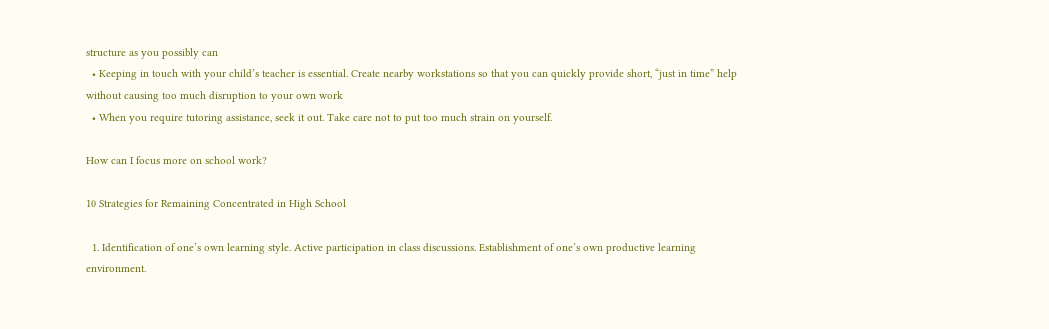structure as you possibly can
  • Keeping in touch with your child’s teacher is essential. Create nearby workstations so that you can quickly provide short, “just in time” help without causing too much disruption to your own work
  • When you require tutoring assistance, seek it out. Take care not to put too much strain on yourself.

How can I focus more on school work?

10 Strategies for Remaining Concentrated in High School

  1. Identification of one’s own learning style. Active participation in class discussions. Establishment of one’s own productive learning environment.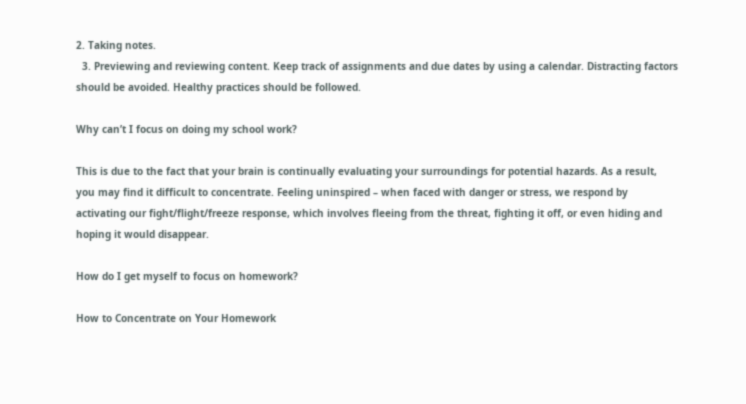2. Taking notes.
  3. Previewing and reviewing content. Keep track of assignments and due dates by using a calendar. Distracting factors should be avoided. Healthy practices should be followed.

Why can’t I focus on doing my school work?

This is due to the fact that your brain is continually evaluating your surroundings for potential hazards. As a result, you may find it difficult to concentrate. Feeling uninspired – when faced with danger or stress, we respond by activating our fight/flight/freeze response, which involves fleeing from the threat, fighting it off, or even hiding and hoping it would disappear.

How do I get myself to focus on homework?

How to Concentrate on Your Homework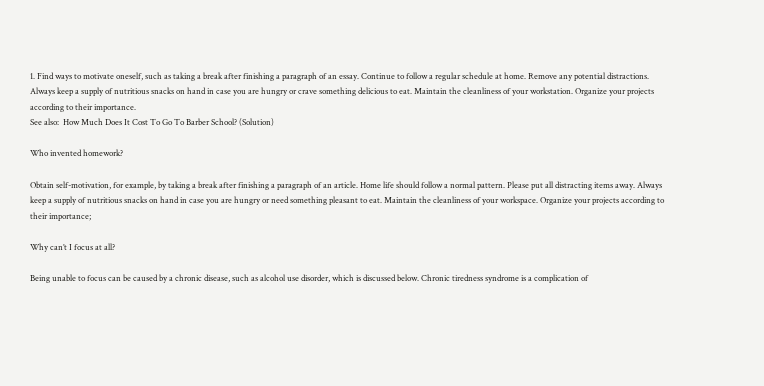1. Find ways to motivate oneself, such as taking a break after finishing a paragraph of an essay. Continue to follow a regular schedule at home. Remove any potential distractions. Always keep a supply of nutritious snacks on hand in case you are hungry or crave something delicious to eat. Maintain the cleanliness of your workstation. Organize your projects according to their importance.
See also:  How Much Does It Cost To Go To Barber School? (Solution)

Who invented homework?

Obtain self-motivation, for example, by taking a break after finishing a paragraph of an article. Home life should follow a normal pattern. Please put all distracting items away. Always keep a supply of nutritious snacks on hand in case you are hungry or need something pleasant to eat. Maintain the cleanliness of your workspace. Organize your projects according to their importance;

Why can’t I focus at all?

Being unable to focus can be caused by a chronic disease, such as alcohol use disorder, which is discussed below. Chronic tiredness syndrome is a complication of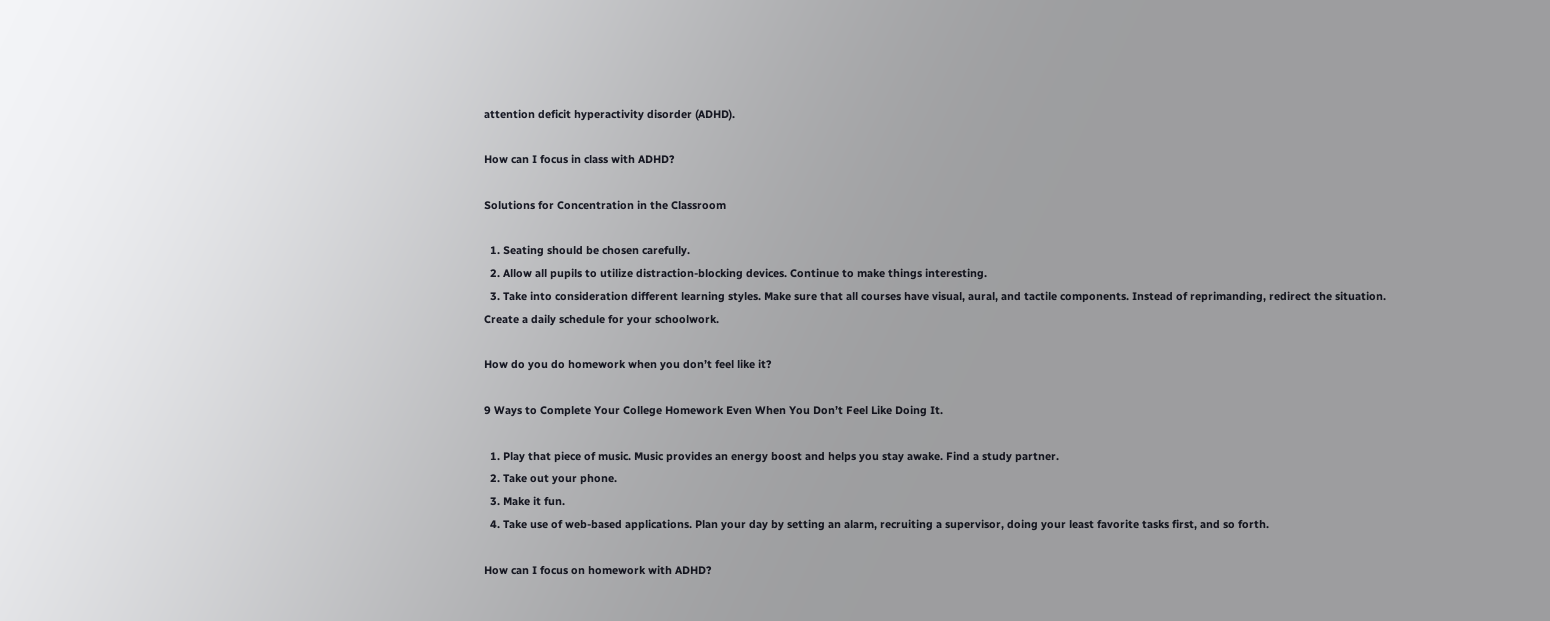attention deficit hyperactivity disorder (ADHD).

How can I focus in class with ADHD?

Solutions for Concentration in the Classroom

  1. Seating should be chosen carefully.
  2. Allow all pupils to utilize distraction-blocking devices. Continue to make things interesting.
  3. Take into consideration different learning styles. Make sure that all courses have visual, aural, and tactile components. Instead of reprimanding, redirect the situation. Create a daily schedule for your schoolwork.

How do you do homework when you don’t feel like it?

9 Ways to Complete Your College Homework Even When You Don’t Feel Like Doing It.

  1. Play that piece of music. Music provides an energy boost and helps you stay awake. Find a study partner.
  2. Take out your phone.
  3. Make it fun.
  4. Take use of web-based applications. Plan your day by setting an alarm, recruiting a supervisor, doing your least favorite tasks first, and so forth.

How can I focus on homework with ADHD?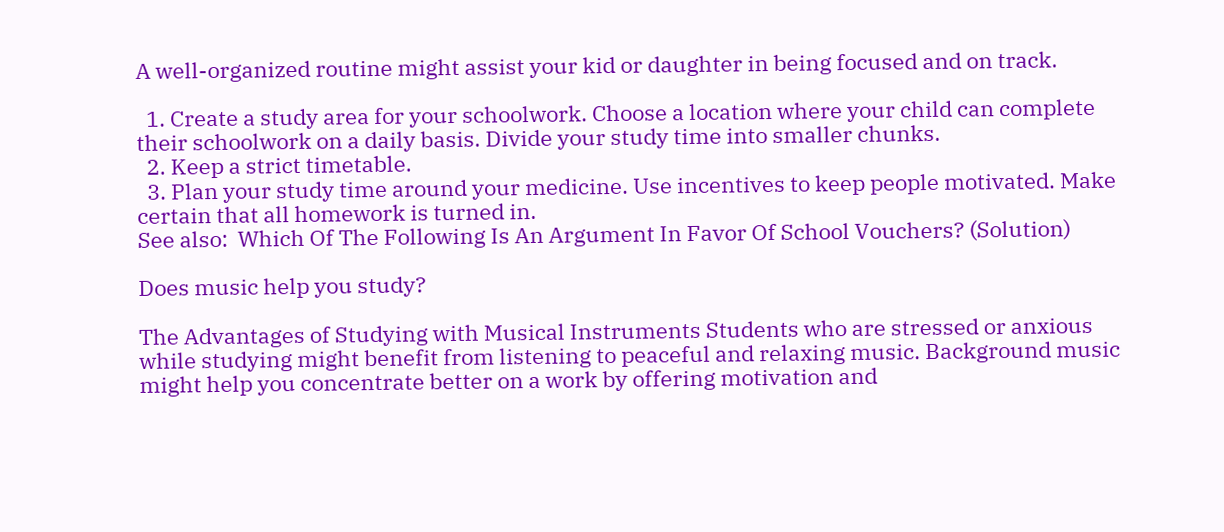A well-organized routine might assist your kid or daughter in being focused and on track.

  1. Create a study area for your schoolwork. Choose a location where your child can complete their schoolwork on a daily basis. Divide your study time into smaller chunks.
  2. Keep a strict timetable.
  3. Plan your study time around your medicine. Use incentives to keep people motivated. Make certain that all homework is turned in.
See also:  Which Of The Following Is An Argument In Favor Of School Vouchers? (Solution)

Does music help you study?

The Advantages of Studying with Musical Instruments Students who are stressed or anxious while studying might benefit from listening to peaceful and relaxing music. Background music might help you concentrate better on a work by offering motivation and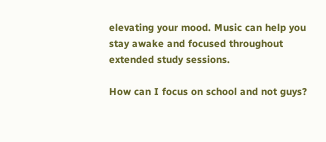elevating your mood. Music can help you stay awake and focused throughout extended study sessions.

How can I focus on school and not guys?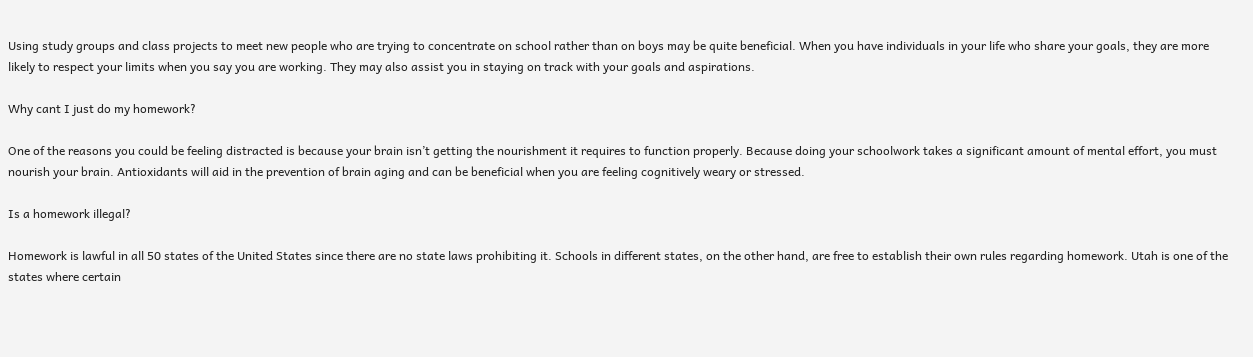Using study groups and class projects to meet new people who are trying to concentrate on school rather than on boys may be quite beneficial. When you have individuals in your life who share your goals, they are more likely to respect your limits when you say you are working. They may also assist you in staying on track with your goals and aspirations.

Why cant I just do my homework?

One of the reasons you could be feeling distracted is because your brain isn’t getting the nourishment it requires to function properly. Because doing your schoolwork takes a significant amount of mental effort, you must nourish your brain. Antioxidants will aid in the prevention of brain aging and can be beneficial when you are feeling cognitively weary or stressed.

Is a homework illegal?

Homework is lawful in all 50 states of the United States since there are no state laws prohibiting it. Schools in different states, on the other hand, are free to establish their own rules regarding homework. Utah is one of the states where certain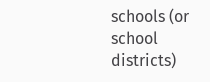schools (or school districts)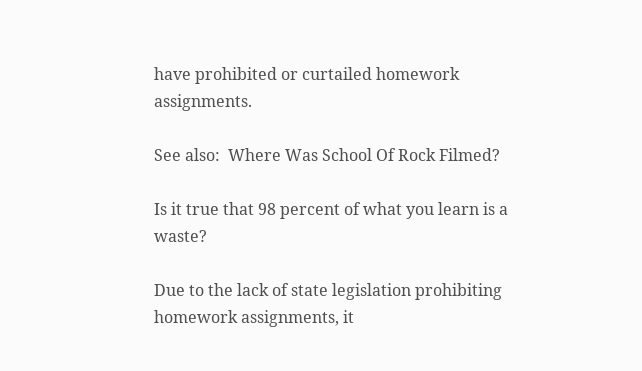have prohibited or curtailed homework assignments.

See also:  Where Was School Of Rock Filmed?

Is it true that 98 percent of what you learn is a waste?

Due to the lack of state legislation prohibiting homework assignments, it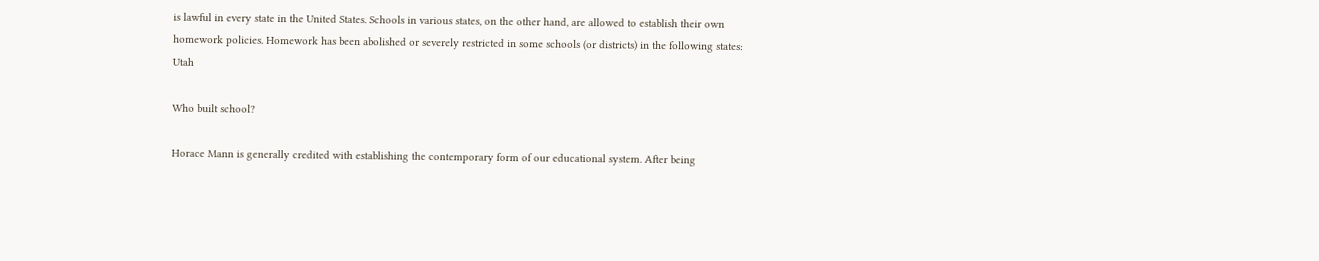is lawful in every state in the United States. Schools in various states, on the other hand, are allowed to establish their own homework policies. Homework has been abolished or severely restricted in some schools (or districts) in the following states: Utah

Who built school?

Horace Mann is generally credited with establishing the contemporary form of our educational system. After being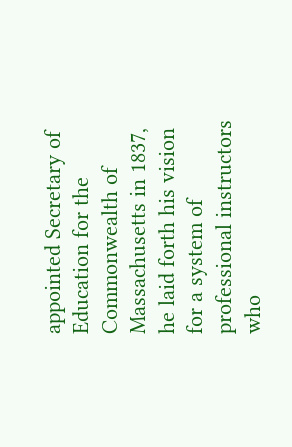appointed Secretary of Education for the Commonwealth of Massachusetts in 1837, he laid forth his vision for a system of professional instructors who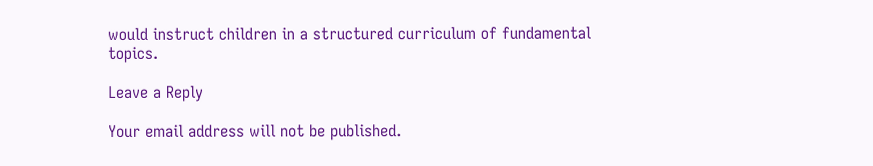would instruct children in a structured curriculum of fundamental topics.

Leave a Reply

Your email address will not be published.